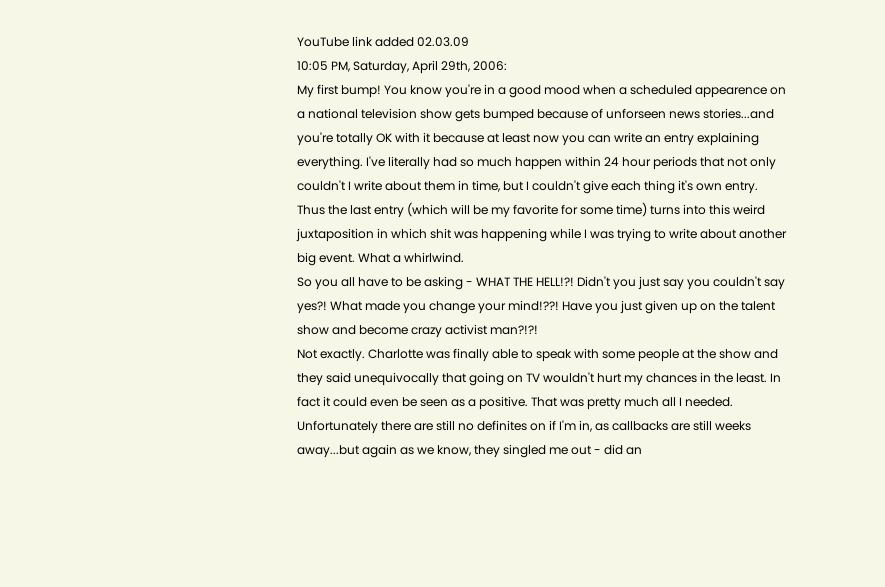YouTube link added 02.03.09
10:05 PM, Saturday, April 29th, 2006:
My first bump! You know you're in a good mood when a scheduled appearence on a national television show gets bumped because of unforseen news stories...and you're totally OK with it because at least now you can write an entry explaining everything. I've literally had so much happen within 24 hour periods that not only couldn't I write about them in time, but I couldn't give each thing it's own entry. Thus the last entry (which will be my favorite for some time) turns into this weird juxtaposition in which shit was happening while I was trying to write about another big event. What a whirlwind.
So you all have to be asking - WHAT THE HELL!?! Didn't you just say you couldn't say yes?! What made you change your mind!??! Have you just given up on the talent show and become crazy activist man?!?!
Not exactly. Charlotte was finally able to speak with some people at the show and they said unequivocally that going on TV wouldn't hurt my chances in the least. In fact it could even be seen as a positive. That was pretty much all I needed. Unfortunately there are still no definites on if I'm in, as callbacks are still weeks away...but again as we know, they singled me out - did an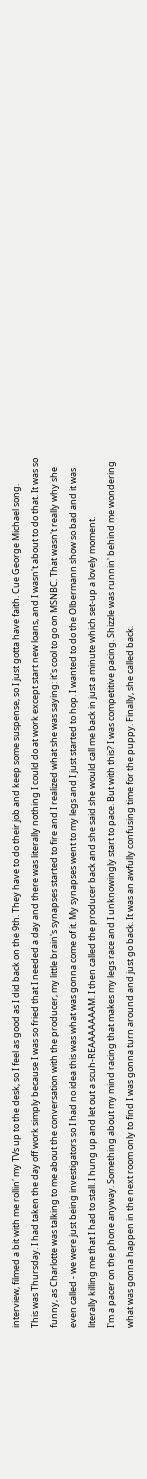interview, filmed a bit with me rollin' my TVs up to the desk, so I feel as good as I did back on the 9th. They have to do their job and keep some suspense, so I just gotta have faith. Cue George Michael song.
This was Thursday. I had taken the day off work simply because I was so fried that I needed a day and there was literally nothing I could do at work except start new loans, and I wasn't about to do that. It was so funny, as Charlotte was talking to me about the conversation with the producer, my little brain's synapses started to fire and I realized what she was saying: it's cool to go on MSNBC. That wasn't really why she even called - we were just being investigators so I had no idea this was what was gonna come of it. My synapses went to my legs and I just started to hop. I wanted to do the Olbermann show so bad and it was literally killing me that I had to stall. I hung up and let out a scuh-REAAAAAAAM. I then called the producer back and she said she would call me back in just a minute which set-up a lovely moment.
I'm a pacer on the phone anyway. Something about my mind racing that makes my legs race and I unknowingly start to pace. But with this? I was competitive pacing. Shizzle was runnin' behind me wondering what was gonna happen in the next room only to find I was gonna turn around and just go back. It was an awfully confusing time for the puppy. Finally, she called back.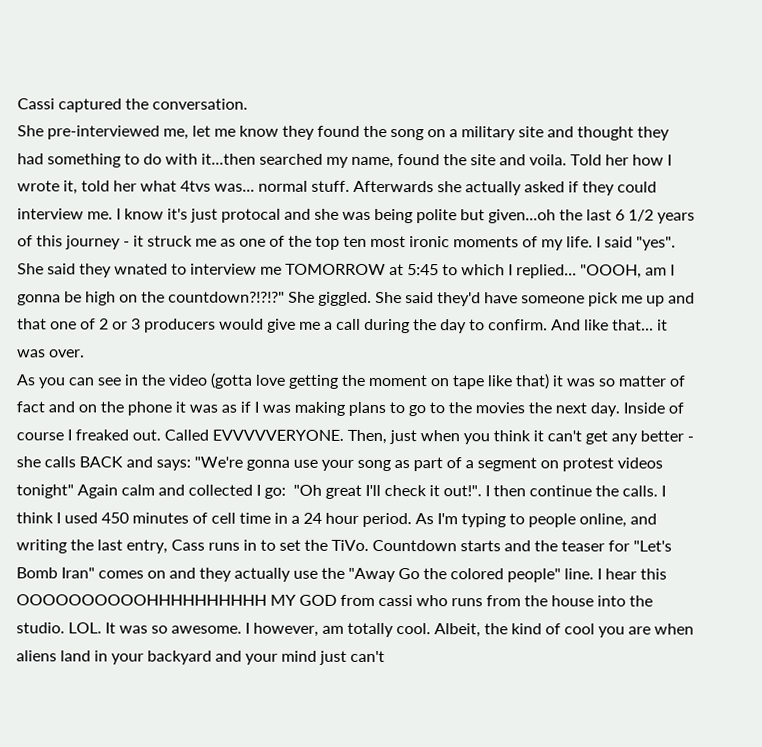Cassi captured the conversation.
She pre-interviewed me, let me know they found the song on a military site and thought they had something to do with it...then searched my name, found the site and voila. Told her how I wrote it, told her what 4tvs was... normal stuff. Afterwards she actually asked if they could interview me. I know it's just protocal and she was being polite but given...oh the last 6 1/2 years of this journey - it struck me as one of the top ten most ironic moments of my life. I said "yes". She said they wnated to interview me TOMORROW at 5:45 to which I replied... "OOOH, am I gonna be high on the countdown?!?!?" She giggled. She said they'd have someone pick me up and that one of 2 or 3 producers would give me a call during the day to confirm. And like that... it was over.
As you can see in the video (gotta love getting the moment on tape like that) it was so matter of fact and on the phone it was as if I was making plans to go to the movies the next day. Inside of course I freaked out. Called EVVVVVERYONE. Then, just when you think it can't get any better - she calls BACK and says: "We're gonna use your song as part of a segment on protest videos tonight" Again calm and collected I go:  "Oh great I'll check it out!". I then continue the calls. I think I used 450 minutes of cell time in a 24 hour period. As I'm typing to people online, and writing the last entry, Cass runs in to set the TiVo. Countdown starts and the teaser for "Let's Bomb Iran" comes on and they actually use the "Away Go the colored people" line. I hear this OOOOOOOOOOHHHHHHHHHH MY GOD from cassi who runs from the house into the studio. LOL. It was so awesome. I however, am totally cool. Albeit, the kind of cool you are when aliens land in your backyard and your mind just can't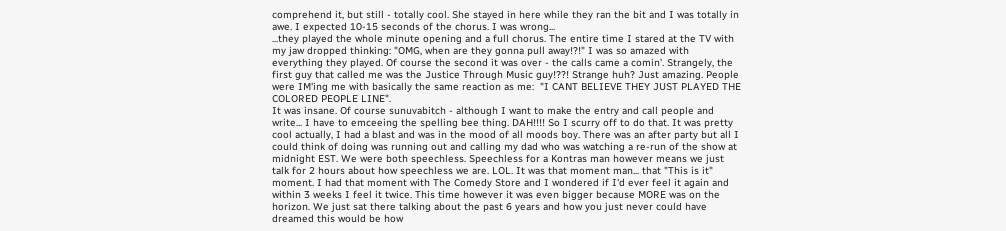comprehend it, but still - totally cool. She stayed in here while they ran the bit and I was totally in awe. I expected 10-15 seconds of the chorus. I was wrong...
...they played the whole minute opening and a full chorus. The entire time I stared at the TV with my jaw dropped thinking: "OMG, when are they gonna pull away!?!" I was so amazed with everything they played. Of course the second it was over - the calls came a comin'. Strangely, the first guy that called me was the Justice Through Music guy!??! Strange huh? Just amazing. People were IM'ing me with basically the same reaction as me:  "I CANT BELIEVE THEY JUST PLAYED THE COLORED PEOPLE LINE".
It was insane. Of course sunuvabitch - although I want to make the entry and call people and write... I have to emceeing the spelling bee thing. DAH!!!! So I scurry off to do that. It was pretty cool actually, I had a blast and was in the mood of all moods boy. There was an after party but all I could think of doing was running out and calling my dad who was watching a re-run of the show at midnight EST. We were both speechless. Speechless for a Kontras man however means we just talk for 2 hours about how speechless we are. LOL. It was that moment man... that "This is it" moment. I had that moment with The Comedy Store and I wondered if I'd ever feel it again and within 3 weeks I feel it twice. This time however it was even bigger because MORE was on the horizon. We just sat there talking about the past 6 years and how you just never could have dreamed this would be how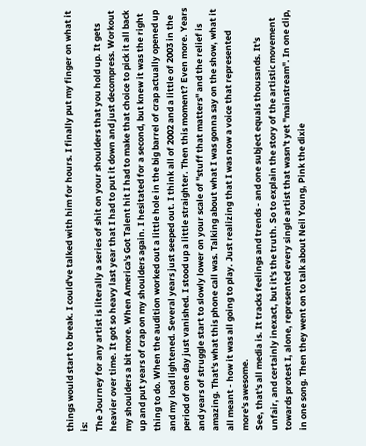things would start to break. I could've talked with him for hours. I finally put my finger on what it is:
The Journey for any artist is literally a series of shit on your shoulders that you hold up. It gets heavier over time. It got so heavy last year that I had to put it down and just decompress. Workout my shoulders a bit more. When America's Got Talent hit I had to make that choice to pick it all back up and put years of crap on my shoulders again. I hesitated for a second, but knew it was the right thing to do. When the audition worked out a little hole in the big barrel of crap actually opened up and my load lightened. Several years just seeped out. I think all of 2002 and a little of 2003 in the period of one day just vanished. I stood up a little straighter. Then this moment? Even more. Years and years of struggle start to slowly lower on your scale of "stuff that matters" and the relief is amazing. That's what this phone call was. Talking about what I was gonna say on the show, what it all meant - how it was all going to play. Just realizing that I was now a voice that represented more's awesome.
See, that's all media is. It tracks feelings and trends - and one subject equals thousands. It's unfair, and certainly inexact, but it's the truth. So to explain the story of the artistic movement towards protest I, alone, represented every single artist that wasn't yet "mainstream". In one clip, in one song. Then they went on to talk about Neil Young, Pink the dixie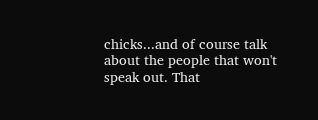chicks...and of course talk about the people that won't speak out. That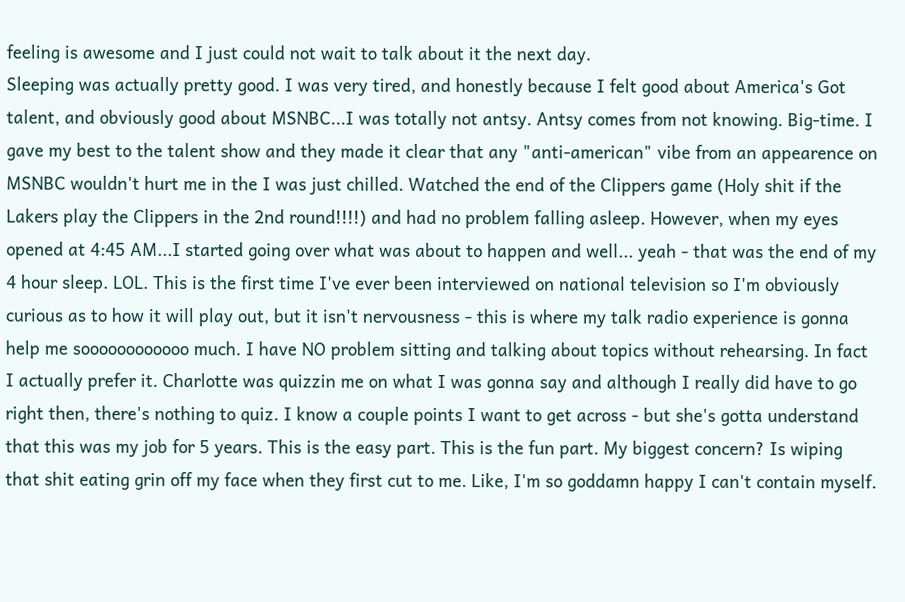feeling is awesome and I just could not wait to talk about it the next day.
Sleeping was actually pretty good. I was very tired, and honestly because I felt good about America's Got talent, and obviously good about MSNBC...I was totally not antsy. Antsy comes from not knowing. Big-time. I gave my best to the talent show and they made it clear that any "anti-american" vibe from an appearence on MSNBC wouldn't hurt me in the I was just chilled. Watched the end of the Clippers game (Holy shit if the Lakers play the Clippers in the 2nd round!!!!) and had no problem falling asleep. However, when my eyes opened at 4:45 AM...I started going over what was about to happen and well... yeah - that was the end of my 4 hour sleep. LOL. This is the first time I've ever been interviewed on national television so I'm obviously curious as to how it will play out, but it isn't nervousness - this is where my talk radio experience is gonna help me soooooooooooo much. I have NO problem sitting and talking about topics without rehearsing. In fact I actually prefer it. Charlotte was quizzin me on what I was gonna say and although I really did have to go right then, there's nothing to quiz. I know a couple points I want to get across - but she's gotta understand that this was my job for 5 years. This is the easy part. This is the fun part. My biggest concern? Is wiping that shit eating grin off my face when they first cut to me. Like, I'm so goddamn happy I can't contain myself.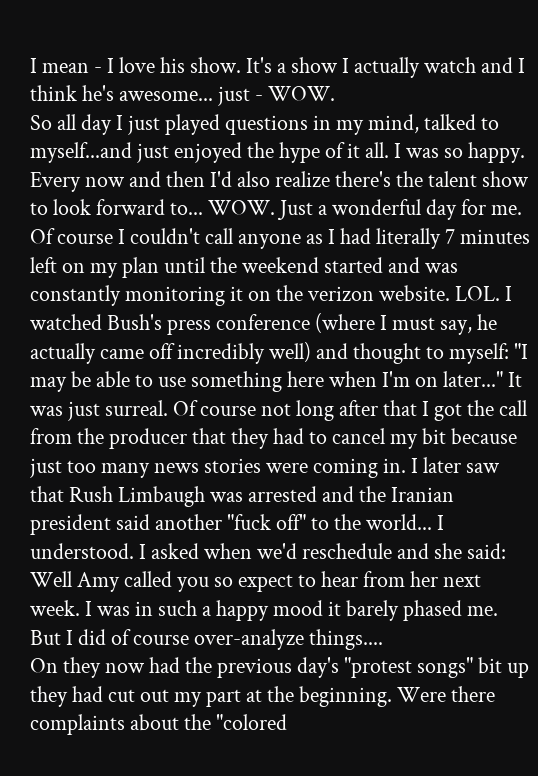I mean - I love his show. It's a show I actually watch and I think he's awesome... just - WOW.
So all day I just played questions in my mind, talked to myself...and just enjoyed the hype of it all. I was so happy. Every now and then I'd also realize there's the talent show to look forward to... WOW. Just a wonderful day for me. Of course I couldn't call anyone as I had literally 7 minutes left on my plan until the weekend started and was constantly monitoring it on the verizon website. LOL. I watched Bush's press conference (where I must say, he actually came off incredibly well) and thought to myself: "I may be able to use something here when I'm on later..." It was just surreal. Of course not long after that I got the call from the producer that they had to cancel my bit because just too many news stories were coming in. I later saw that Rush Limbaugh was arrested and the Iranian president said another "fuck off" to the world... I understood. I asked when we'd reschedule and she said: Well Amy called you so expect to hear from her next week. I was in such a happy mood it barely phased me. But I did of course over-analyze things....
On they now had the previous day's "protest songs" bit up they had cut out my part at the beginning. Were there complaints about the "colored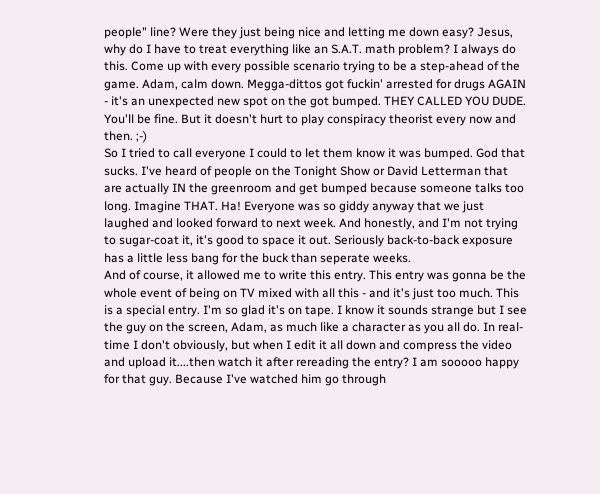people" line? Were they just being nice and letting me down easy? Jesus, why do I have to treat everything like an S.A.T. math problem? I always do this. Come up with every possible scenario trying to be a step-ahead of the game. Adam, calm down. Megga-dittos got fuckin' arrested for drugs AGAIN - it's an unexpected new spot on the got bumped. THEY CALLED YOU DUDE. You'll be fine. But it doesn't hurt to play conspiracy theorist every now and then. ;-)
So I tried to call everyone I could to let them know it was bumped. God that sucks. I've heard of people on the Tonight Show or David Letterman that are actually IN the greenroom and get bumped because someone talks too long. Imagine THAT. Ha! Everyone was so giddy anyway that we just laughed and looked forward to next week. And honestly, and I'm not trying to sugar-coat it, it's good to space it out. Seriously back-to-back exposure has a little less bang for the buck than seperate weeks.
And of course, it allowed me to write this entry. This entry was gonna be the whole event of being on TV mixed with all this - and it's just too much. This is a special entry. I'm so glad it's on tape. I know it sounds strange but I see the guy on the screen, Adam, as much like a character as you all do. In real-time I don't obviously, but when I edit it all down and compress the video and upload it....then watch it after rereading the entry? I am sooooo happy for that guy. Because I've watched him go through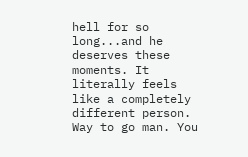hell for so long...and he deserves these moments. It literally feels like a completely different person.
Way to go man. You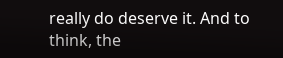really do deserve it. And to think, the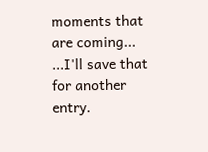moments that are coming...
...I'll save that for another entry.